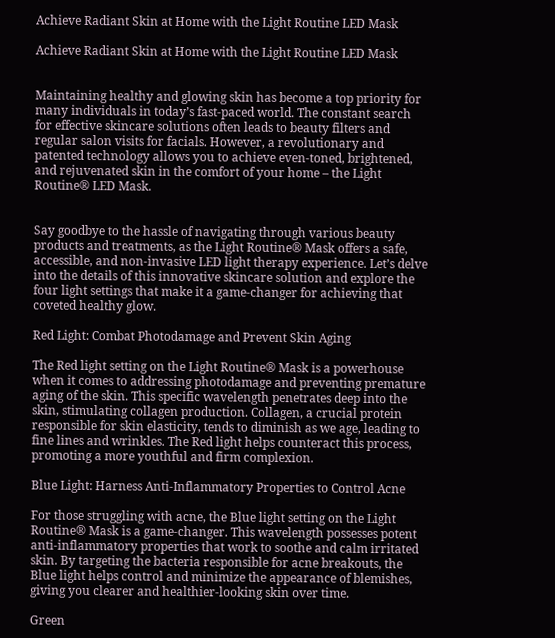Achieve Radiant Skin at Home with the Light Routine LED Mask

Achieve Radiant Skin at Home with the Light Routine LED Mask


Maintaining healthy and glowing skin has become a top priority for many individuals in today’s fast-paced world. The constant search for effective skincare solutions often leads to beauty filters and regular salon visits for facials. However, a revolutionary and patented technology allows you to achieve even-toned, brightened, and rejuvenated skin in the comfort of your home – the Light Routine® LED Mask.


Say goodbye to the hassle of navigating through various beauty products and treatments, as the Light Routine® Mask offers a safe, accessible, and non-invasive LED light therapy experience. Let’s delve into the details of this innovative skincare solution and explore the four light settings that make it a game-changer for achieving that coveted healthy glow.

Red Light: Combat Photodamage and Prevent Skin Aging

The Red light setting on the Light Routine® Mask is a powerhouse when it comes to addressing photodamage and preventing premature aging of the skin. This specific wavelength penetrates deep into the skin, stimulating collagen production. Collagen, a crucial protein responsible for skin elasticity, tends to diminish as we age, leading to fine lines and wrinkles. The Red light helps counteract this process, promoting a more youthful and firm complexion.

Blue Light: Harness Anti-Inflammatory Properties to Control Acne

For those struggling with acne, the Blue light setting on the Light Routine® Mask is a game-changer. This wavelength possesses potent anti-inflammatory properties that work to soothe and calm irritated skin. By targeting the bacteria responsible for acne breakouts, the Blue light helps control and minimize the appearance of blemishes, giving you clearer and healthier-looking skin over time.

Green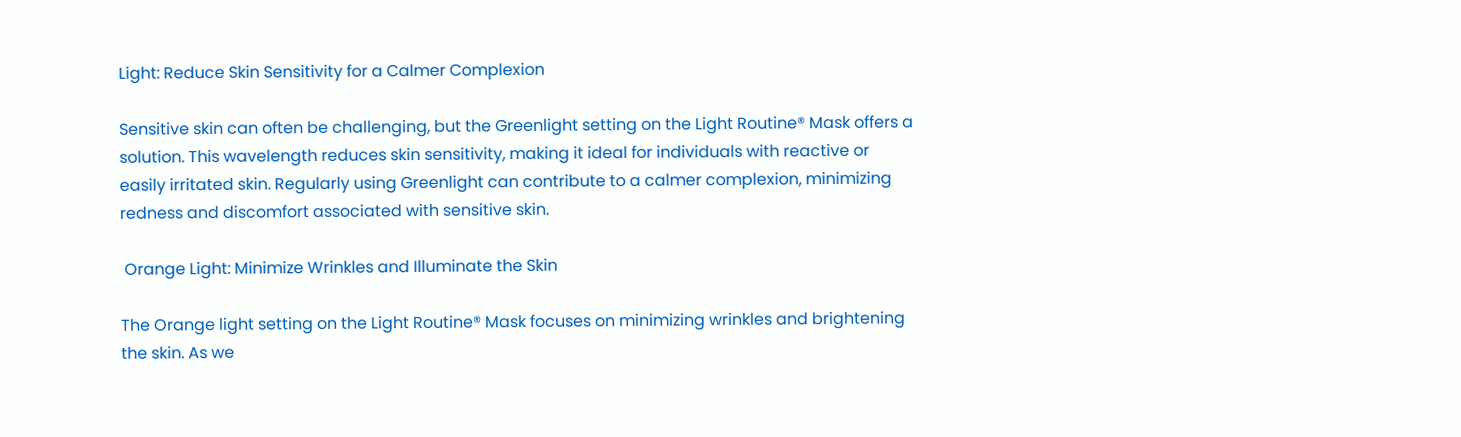Light: Reduce Skin Sensitivity for a Calmer Complexion

Sensitive skin can often be challenging, but the Greenlight setting on the Light Routine® Mask offers a solution. This wavelength reduces skin sensitivity, making it ideal for individuals with reactive or easily irritated skin. Regularly using Greenlight can contribute to a calmer complexion, minimizing redness and discomfort associated with sensitive skin.

 Orange Light: Minimize Wrinkles and Illuminate the Skin

The Orange light setting on the Light Routine® Mask focuses on minimizing wrinkles and brightening the skin. As we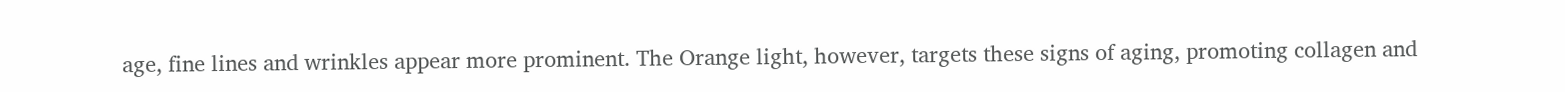age, fine lines and wrinkles appear more prominent. The Orange light, however, targets these signs of aging, promoting collagen and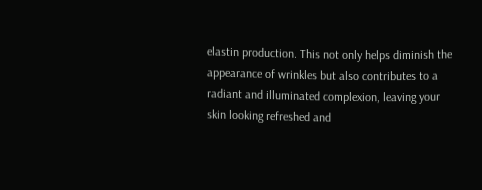elastin production. This not only helps diminish the appearance of wrinkles but also contributes to a radiant and illuminated complexion, leaving your skin looking refreshed and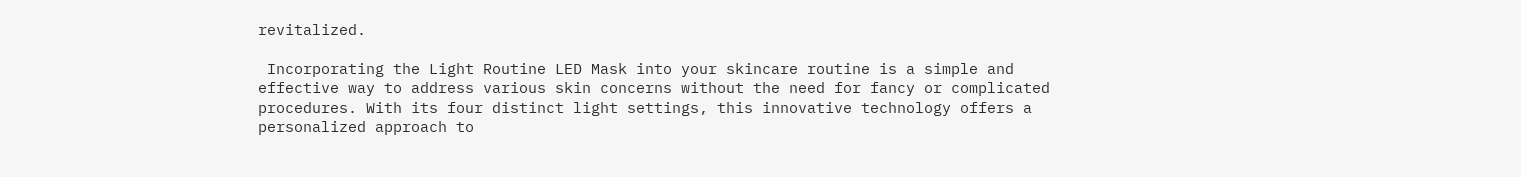revitalized.

 Incorporating the Light Routine LED Mask into your skincare routine is a simple and effective way to address various skin concerns without the need for fancy or complicated procedures. With its four distinct light settings, this innovative technology offers a personalized approach to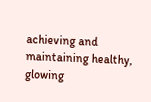achieving and maintaining healthy, glowing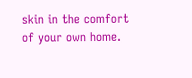skin in the comfort of your own home.